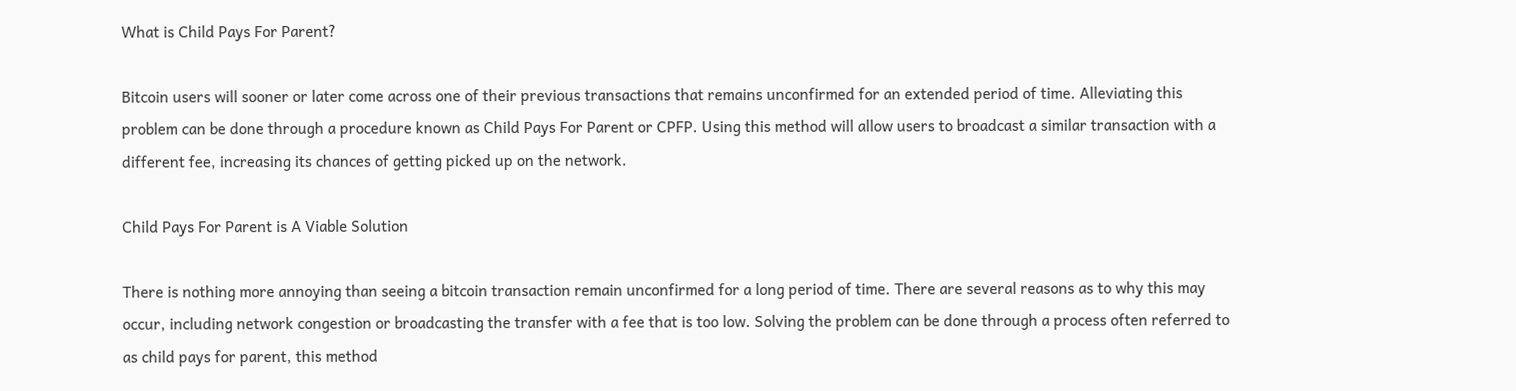What is Child Pays For Parent?

Bitcoin users will sooner or later come across one of their previous transactions that remains unconfirmed for an extended period of time. Alleviating this problem can be done through a procedure known as Child Pays For Parent or CPFP. Using this method will allow users to broadcast a similar transaction with a different fee, increasing its chances of getting picked up on the network.

Child Pays For Parent is A Viable Solution

There is nothing more annoying than seeing a bitcoin transaction remain unconfirmed for a long period of time. There are several reasons as to why this may occur, including network congestion or broadcasting the transfer with a fee that is too low. Solving the problem can be done through a process often referred to as child pays for parent, this method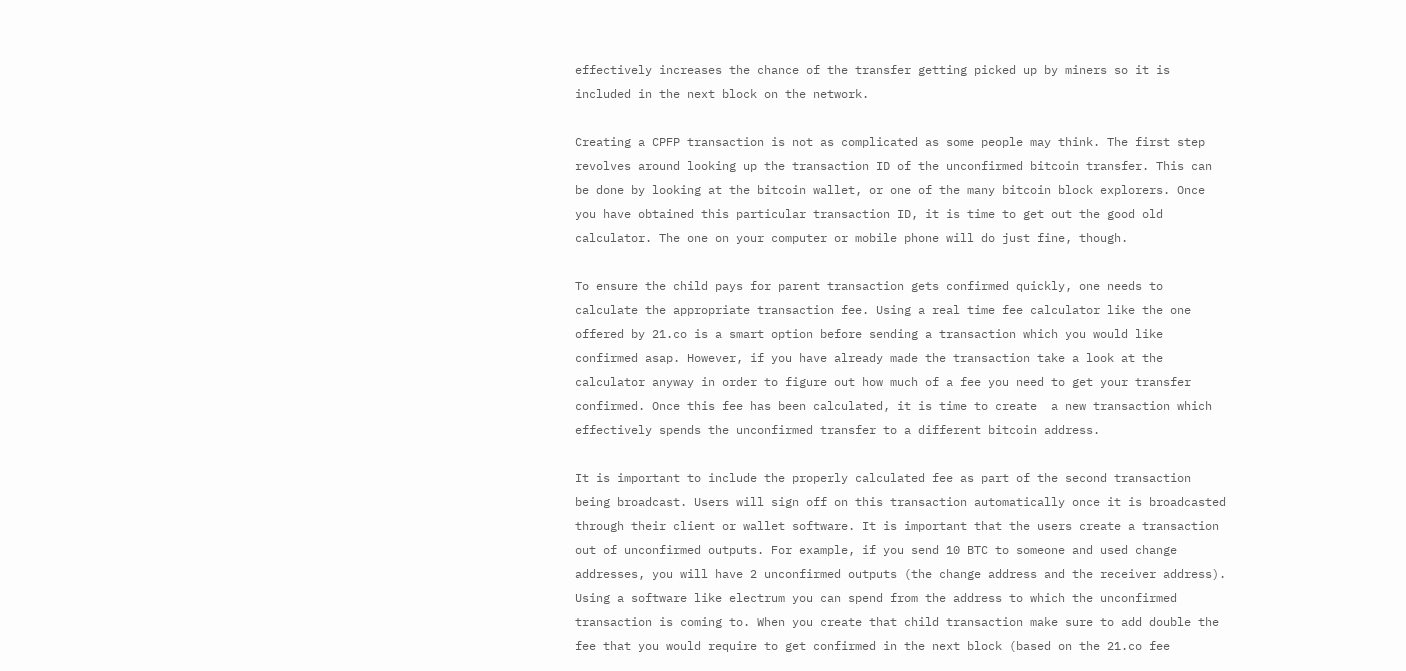effectively increases the chance of the transfer getting picked up by miners so it is included in the next block on the network.

Creating a CPFP transaction is not as complicated as some people may think. The first step revolves around looking up the transaction ID of the unconfirmed bitcoin transfer. This can be done by looking at the bitcoin wallet, or one of the many bitcoin block explorers. Once you have obtained this particular transaction ID, it is time to get out the good old calculator. The one on your computer or mobile phone will do just fine, though.

To ensure the child pays for parent transaction gets confirmed quickly, one needs to calculate the appropriate transaction fee. Using a real time fee calculator like the one offered by 21.co is a smart option before sending a transaction which you would like confirmed asap. However, if you have already made the transaction take a look at the calculator anyway in order to figure out how much of a fee you need to get your transfer confirmed. Once this fee has been calculated, it is time to create  a new transaction which effectively spends the unconfirmed transfer to a different bitcoin address.

It is important to include the properly calculated fee as part of the second transaction being broadcast. Users will sign off on this transaction automatically once it is broadcasted through their client or wallet software. It is important that the users create a transaction out of unconfirmed outputs. For example, if you send 10 BTC to someone and used change addresses, you will have 2 unconfirmed outputs (the change address and the receiver address). Using a software like electrum you can spend from the address to which the unconfirmed transaction is coming to. When you create that child transaction make sure to add double the fee that you would require to get confirmed in the next block (based on the 21.co fee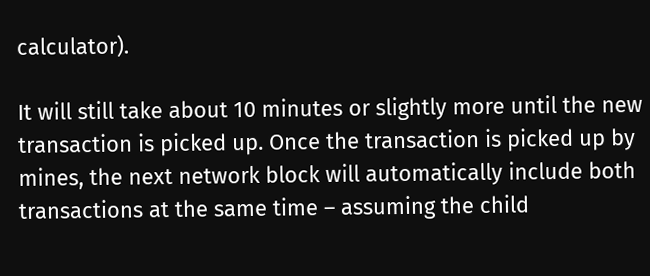calculator).

It will still take about 10 minutes or slightly more until the new transaction is picked up. Once the transaction is picked up by mines, the next network block will automatically include both transactions at the same time – assuming the child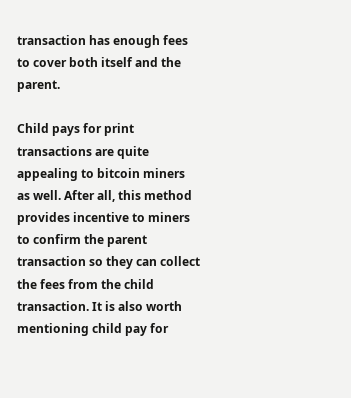transaction has enough fees to cover both itself and the parent.

Child pays for print transactions are quite appealing to bitcoin miners as well. After all, this method provides incentive to miners to confirm the parent transaction so they can collect the fees from the child transaction. It is also worth mentioning child pay for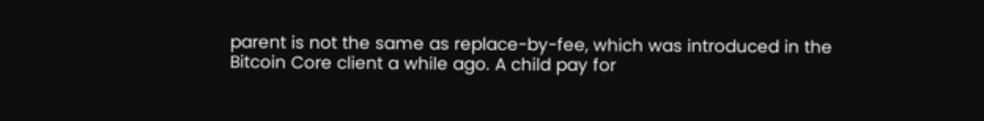parent is not the same as replace-by-fee, which was introduced in the Bitcoin Core client a while ago. A child pay for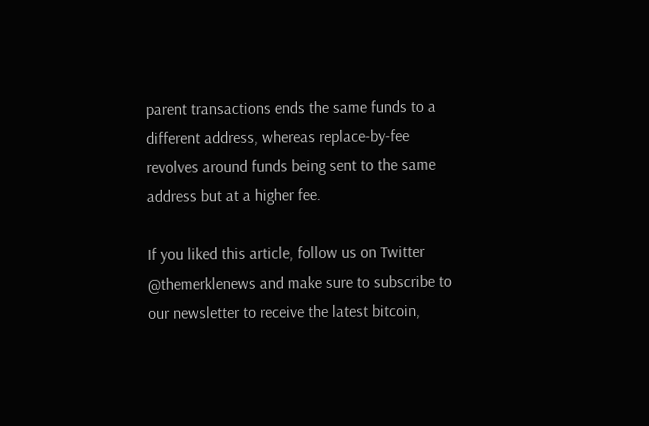parent transactions ends the same funds to a different address, whereas replace-by-fee revolves around funds being sent to the same address but at a higher fee.

If you liked this article, follow us on Twitter @themerklenews and make sure to subscribe to our newsletter to receive the latest bitcoin,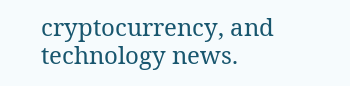cryptocurrency, and technology news.